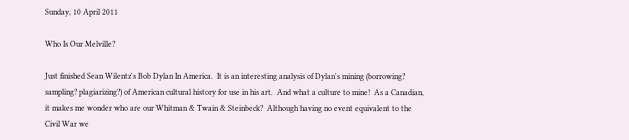Sunday, 10 April 2011

Who Is Our Melville?

Just finished Sean Wilentz's Bob Dylan In America.  It is an interesting analysis of Dylan's mining (borrowing? sampling? plagiarizing?) of American cultural history for use in his art.  And what a culture to mine!  As a Canadian, it makes me wonder who are our Whitman & Twain & Steinbeck?  Although having no event equivalent to the Civil War we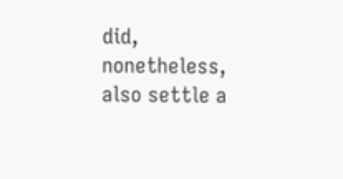did, nonetheless, also settle a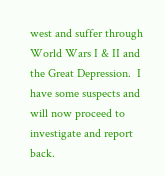west and suffer through World Wars I & II and the Great Depression.  I have some suspects and will now proceed to investigate and report back.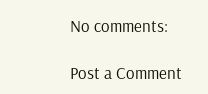No comments:

Post a Comment